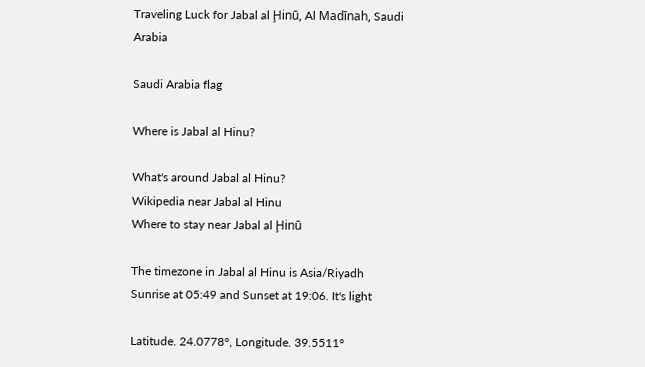Traveling Luck for Jabal al Ḩinū, Al Madīnah, Saudi Arabia

Saudi Arabia flag

Where is Jabal al Hinu?

What's around Jabal al Hinu?
Wikipedia near Jabal al Hinu
Where to stay near Jabal al Ḩinū

The timezone in Jabal al Hinu is Asia/Riyadh
Sunrise at 05:49 and Sunset at 19:06. It's light

Latitude. 24.0778°, Longitude. 39.5511°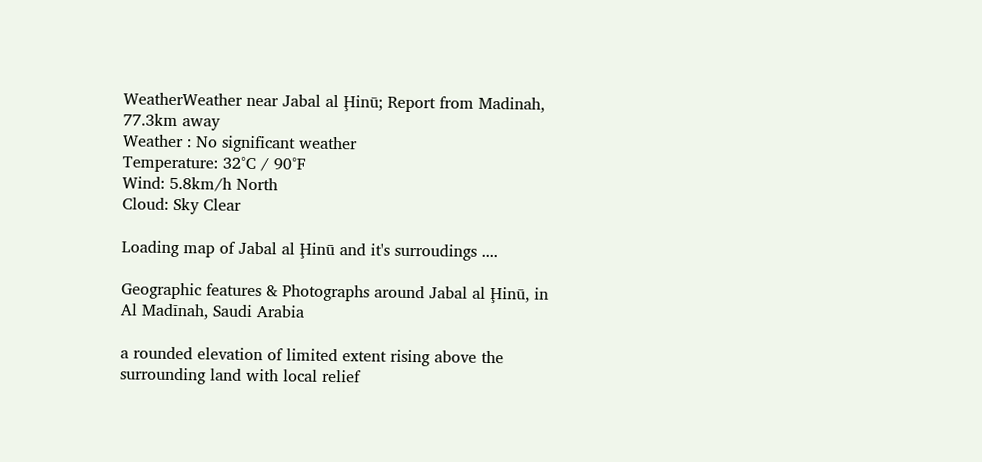WeatherWeather near Jabal al Ḩinū; Report from Madinah, 77.3km away
Weather : No significant weather
Temperature: 32°C / 90°F
Wind: 5.8km/h North
Cloud: Sky Clear

Loading map of Jabal al Ḩinū and it's surroudings ....

Geographic features & Photographs around Jabal al Ḩinū, in Al Madīnah, Saudi Arabia

a rounded elevation of limited extent rising above the surrounding land with local relief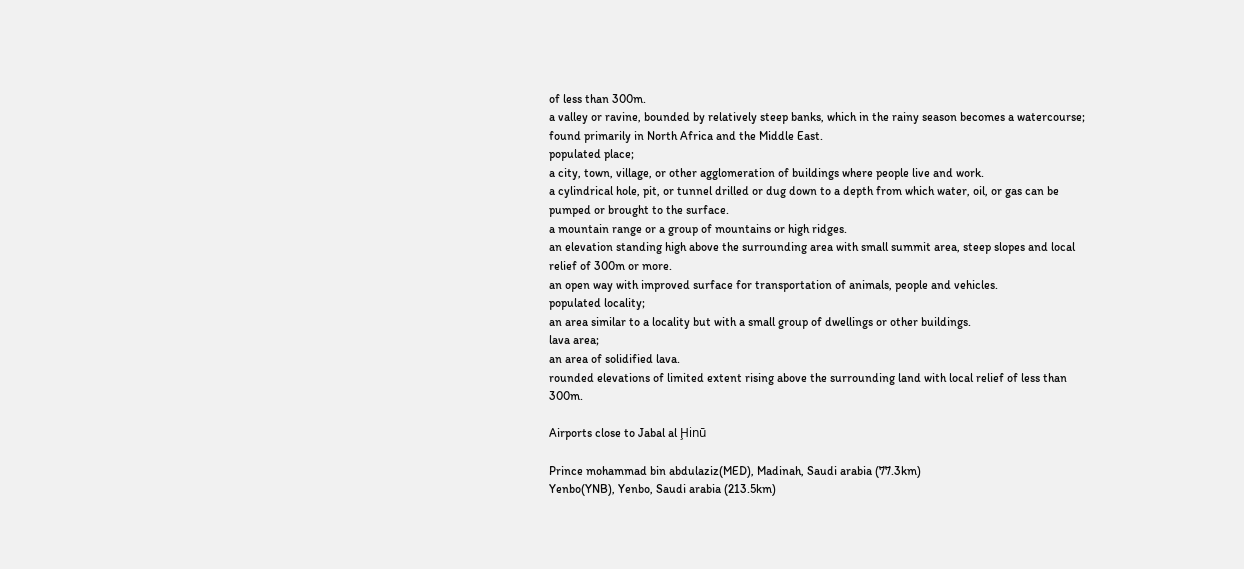of less than 300m.
a valley or ravine, bounded by relatively steep banks, which in the rainy season becomes a watercourse; found primarily in North Africa and the Middle East.
populated place;
a city, town, village, or other agglomeration of buildings where people live and work.
a cylindrical hole, pit, or tunnel drilled or dug down to a depth from which water, oil, or gas can be pumped or brought to the surface.
a mountain range or a group of mountains or high ridges.
an elevation standing high above the surrounding area with small summit area, steep slopes and local relief of 300m or more.
an open way with improved surface for transportation of animals, people and vehicles.
populated locality;
an area similar to a locality but with a small group of dwellings or other buildings.
lava area;
an area of solidified lava.
rounded elevations of limited extent rising above the surrounding land with local relief of less than 300m.

Airports close to Jabal al Ḩinū

Prince mohammad bin abdulaziz(MED), Madinah, Saudi arabia (77.3km)
Yenbo(YNB), Yenbo, Saudi arabia (213.5km)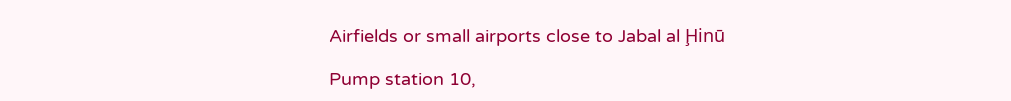Airfields or small airports close to Jabal al Ḩinū

Pump station 10,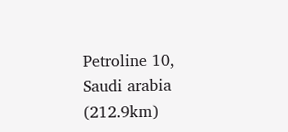Petroline 10, Saudi arabia (212.9km)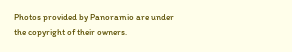Photos provided by Panoramio are under the copyright of their owners.